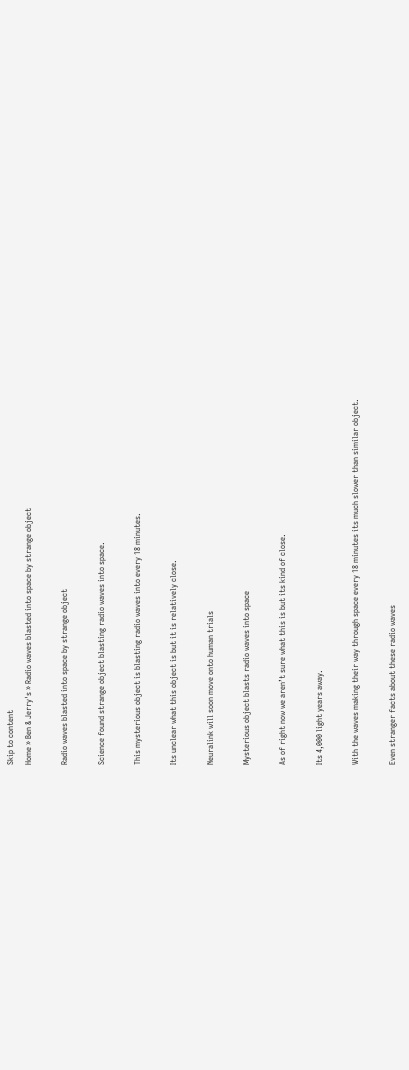Skip to content
Home » Ben & Jerry's » Radio waves blasted into space by strange object

Radio waves blasted into space by strange object

Science found strange object blasting radio waves into space.

This mysterious object is blasting radio waves into every 18 minutes.

Its unclear what this object is but it is relatively close.

Neuralink will soon move onto human trials

Mysterious object blasts radio waves into space

As of right now we aren’t sure what this is but its kind of close.

Its 4,000 light years away.

With the waves making their way through space every 18 minutes its much slower than similar object.

Even stranger facts about these radio waves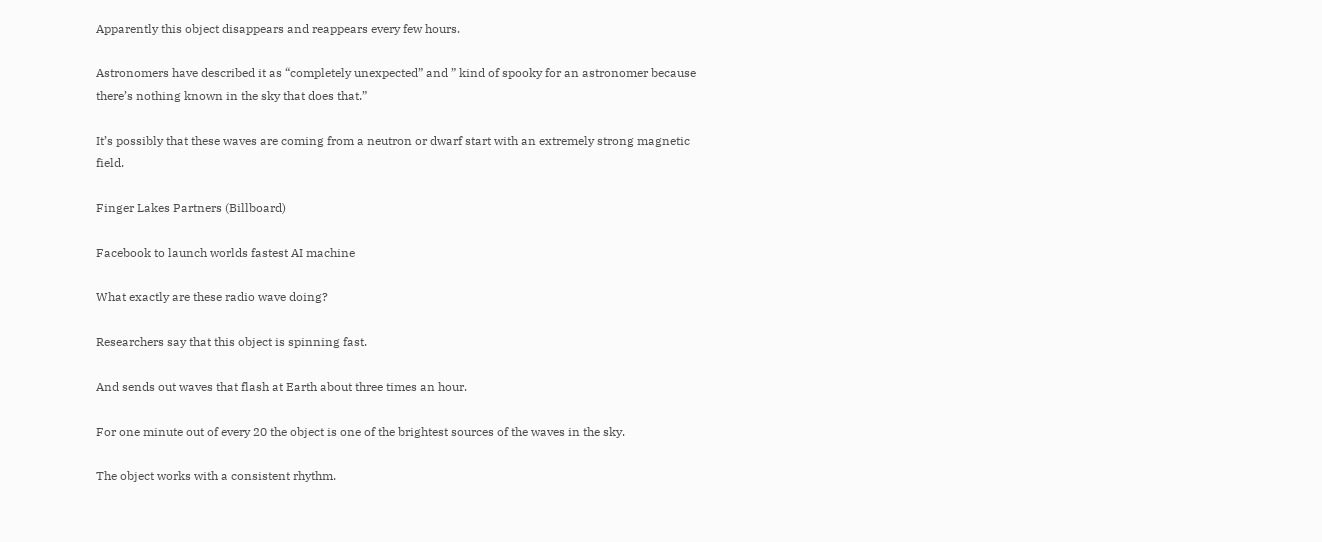Apparently this object disappears and reappears every few hours.

Astronomers have described it as “completely unexpected” and ” kind of spooky for an astronomer because there’s nothing known in the sky that does that.”

It’s possibly that these waves are coming from a neutron or dwarf start with an extremely strong magnetic field.

Finger Lakes Partners (Billboard)

Facebook to launch worlds fastest AI machine

What exactly are these radio wave doing?

Researchers say that this object is spinning fast.

And sends out waves that flash at Earth about three times an hour.

For one minute out of every 20 the object is one of the brightest sources of the waves in the sky.

The object works with a consistent rhythm.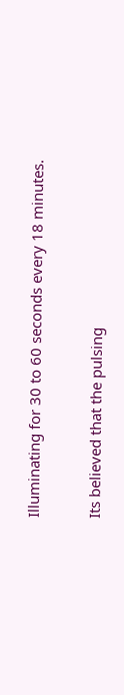Illuminating for 30 to 60 seconds every 18 minutes.

Its believed that the pulsing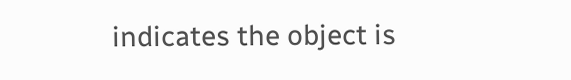indicates the object is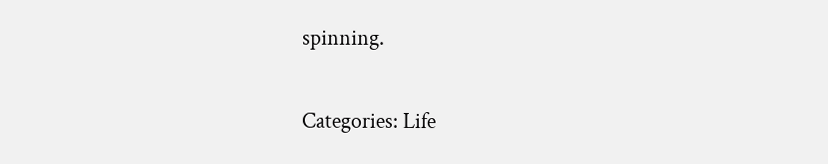spinning.

Categories: Life